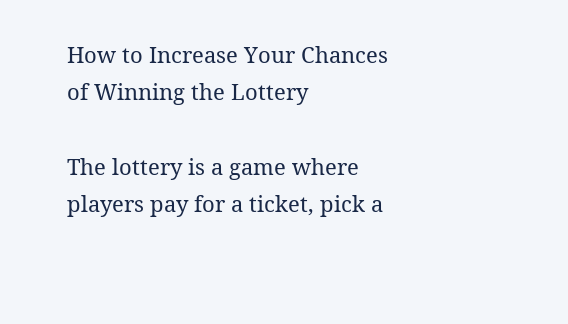How to Increase Your Chances of Winning the Lottery

The lottery is a game where players pay for a ticket, pick a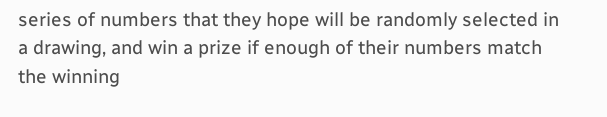series of numbers that they hope will be randomly selected in a drawing, and win a prize if enough of their numbers match the winning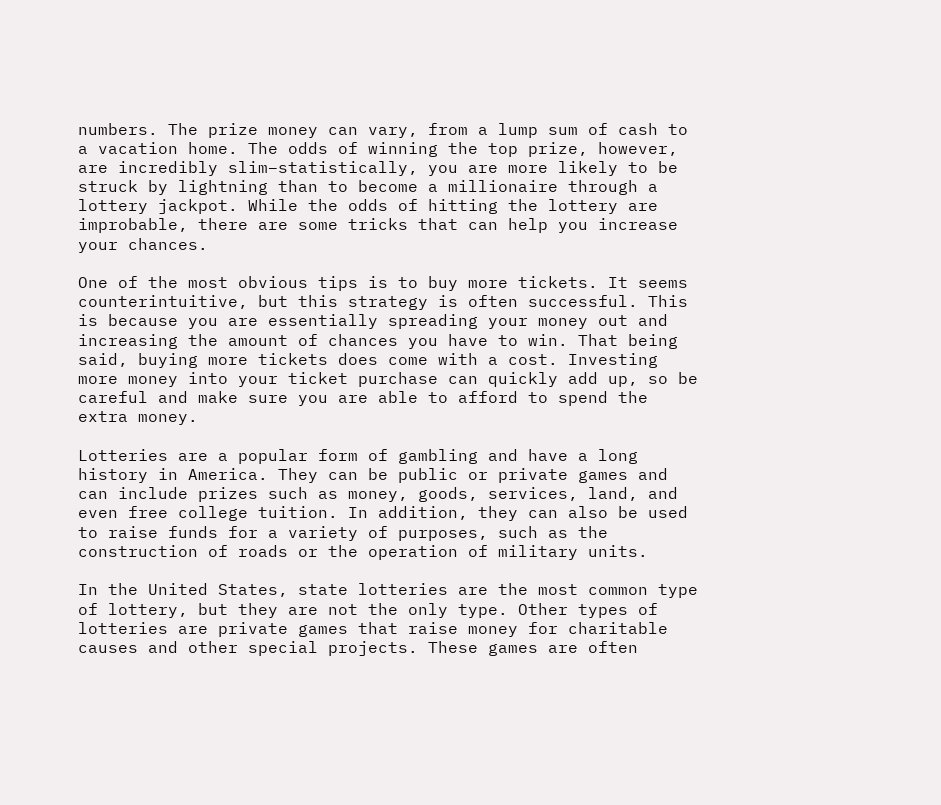numbers. The prize money can vary, from a lump sum of cash to a vacation home. The odds of winning the top prize, however, are incredibly slim–statistically, you are more likely to be struck by lightning than to become a millionaire through a lottery jackpot. While the odds of hitting the lottery are improbable, there are some tricks that can help you increase your chances.

One of the most obvious tips is to buy more tickets. It seems counterintuitive, but this strategy is often successful. This is because you are essentially spreading your money out and increasing the amount of chances you have to win. That being said, buying more tickets does come with a cost. Investing more money into your ticket purchase can quickly add up, so be careful and make sure you are able to afford to spend the extra money.

Lotteries are a popular form of gambling and have a long history in America. They can be public or private games and can include prizes such as money, goods, services, land, and even free college tuition. In addition, they can also be used to raise funds for a variety of purposes, such as the construction of roads or the operation of military units.

In the United States, state lotteries are the most common type of lottery, but they are not the only type. Other types of lotteries are private games that raise money for charitable causes and other special projects. These games are often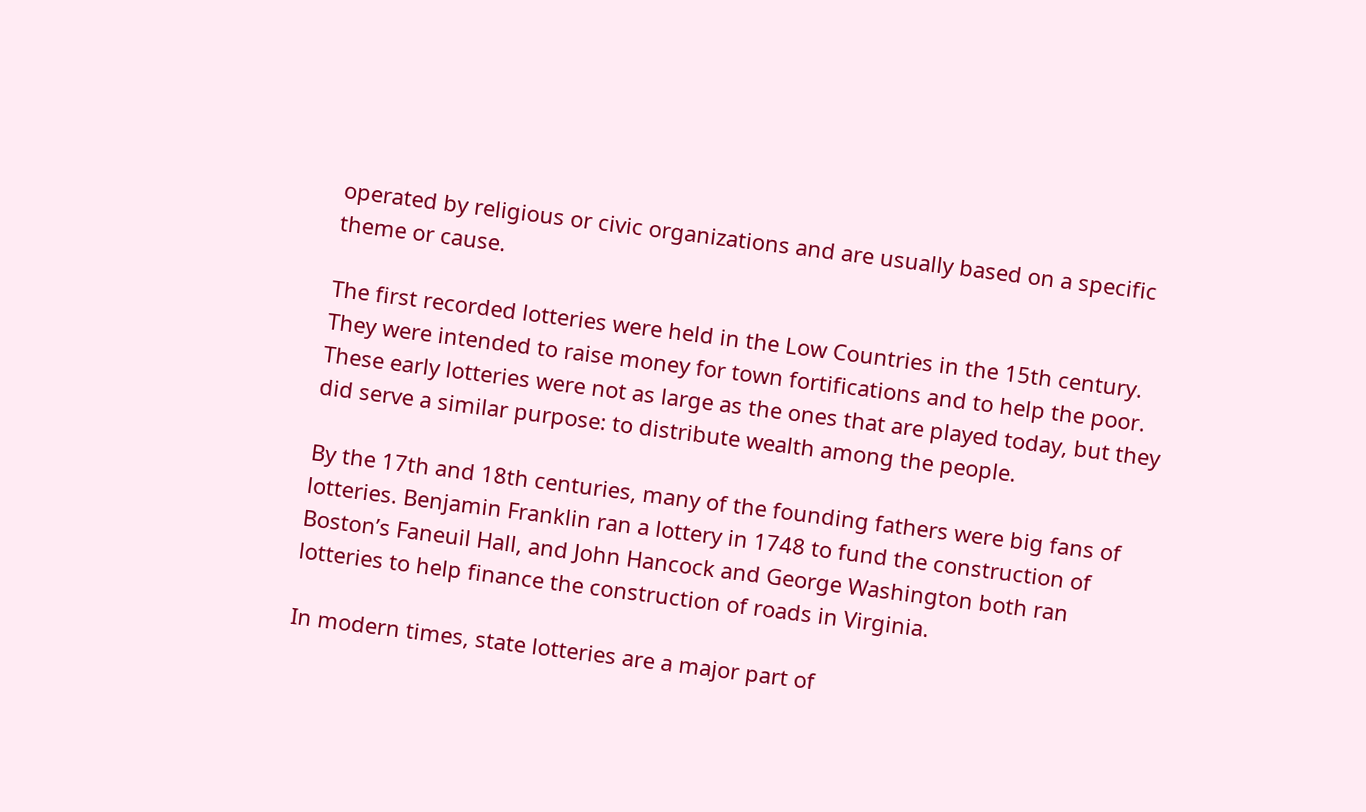operated by religious or civic organizations and are usually based on a specific theme or cause.

The first recorded lotteries were held in the Low Countries in the 15th century. They were intended to raise money for town fortifications and to help the poor. These early lotteries were not as large as the ones that are played today, but they did serve a similar purpose: to distribute wealth among the people.

By the 17th and 18th centuries, many of the founding fathers were big fans of lotteries. Benjamin Franklin ran a lottery in 1748 to fund the construction of Boston’s Faneuil Hall, and John Hancock and George Washington both ran lotteries to help finance the construction of roads in Virginia.

In modern times, state lotteries are a major part of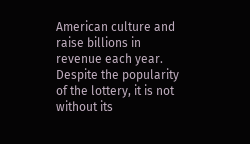American culture and raise billions in revenue each year. Despite the popularity of the lottery, it is not without its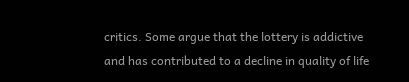critics. Some argue that the lottery is addictive and has contributed to a decline in quality of life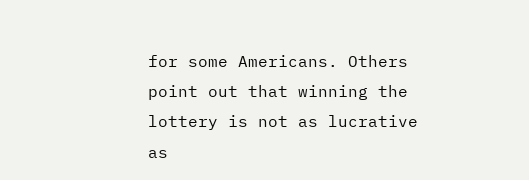for some Americans. Others point out that winning the lottery is not as lucrative as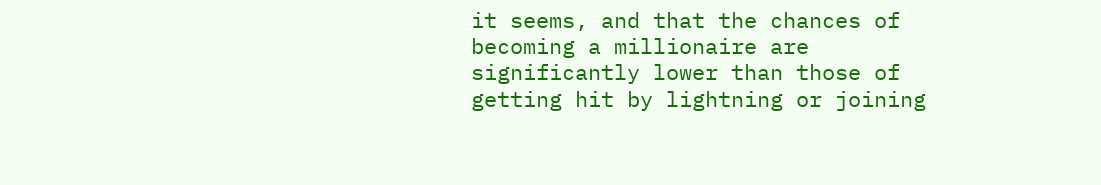it seems, and that the chances of becoming a millionaire are significantly lower than those of getting hit by lightning or joining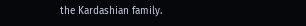the Kardashian family.